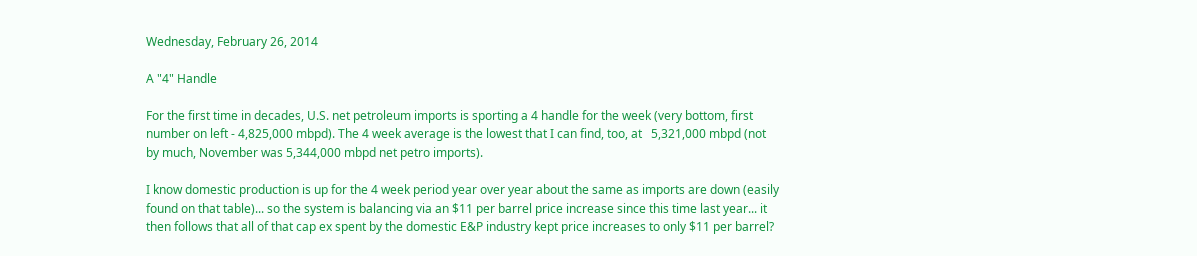Wednesday, February 26, 2014

A "4" Handle

For the first time in decades, U.S. net petroleum imports is sporting a 4 handle for the week (very bottom, first number on left - 4,825,000 mbpd). The 4 week average is the lowest that I can find, too, at   5,321,000 mbpd (not by much, November was 5,344,000 mbpd net petro imports).

I know domestic production is up for the 4 week period year over year about the same as imports are down (easily found on that table)... so the system is balancing via an $11 per barrel price increase since this time last year... it then follows that all of that cap ex spent by the domestic E&P industry kept price increases to only $11 per barrel?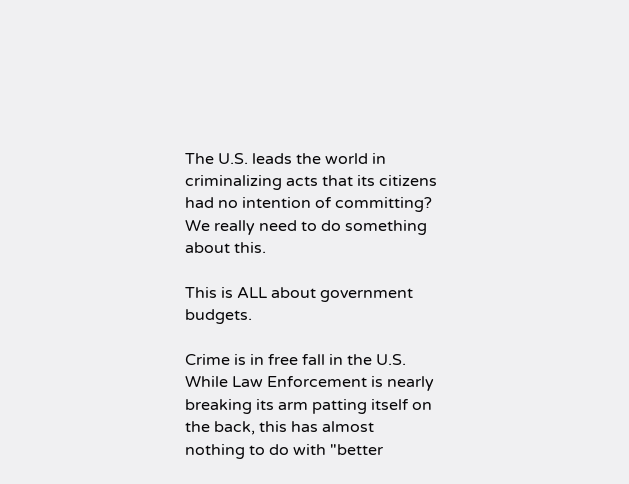The U.S. leads the world in criminalizing acts that its citizens had no intention of committing? We really need to do something about this.

This is ALL about government budgets.

Crime is in free fall in the U.S. While Law Enforcement is nearly breaking its arm patting itself on the back, this has almost nothing to do with "better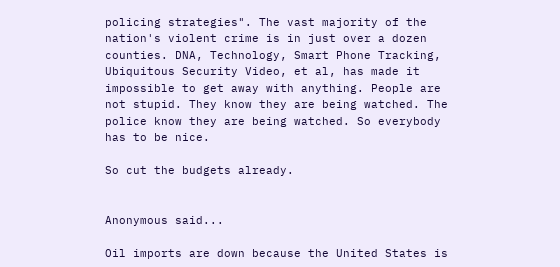policing strategies". The vast majority of the nation's violent crime is in just over a dozen counties. DNA, Technology, Smart Phone Tracking, Ubiquitous Security Video, et al, has made it impossible to get away with anything. People are not stupid. They know they are being watched. The police know they are being watched. So everybody has to be nice.

So cut the budgets already.


Anonymous said...

Oil imports are down because the United States is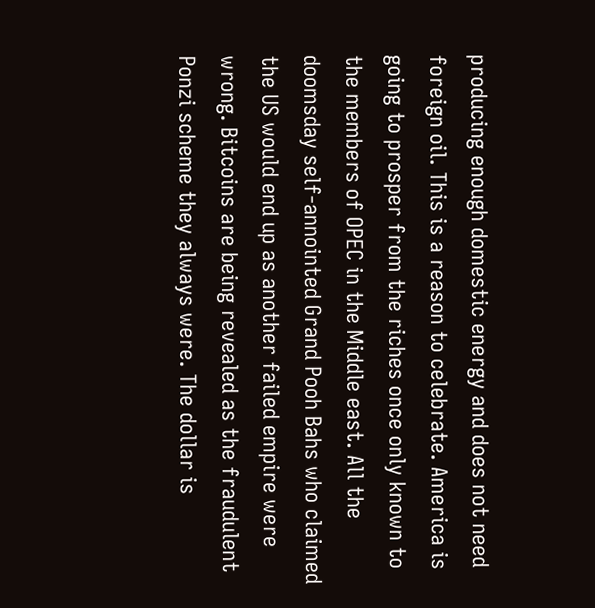producing enough domestic energy and does not need foreign oil. This is a reason to celebrate. America is going to prosper from the riches once only known to the members of OPEC in the Middle east. All the doomsday self-annointed Grand Pooh Bahs who claimed the US would end up as another failed empire were wrong. Bitcoins are being revealed as the fraudulent Ponzi scheme they always were. The dollar is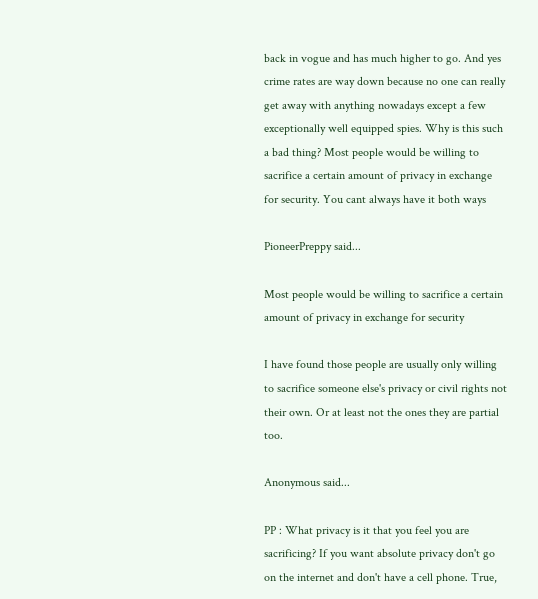back in vogue and has much higher to go. And yes crime rates are way down because no one can really get away with anything nowadays except a few exceptionally well equipped spies. Why is this such a bad thing? Most people would be willing to sacrifice a certain amount of privacy in exchange for security. You cant always have it both ways

PioneerPreppy said...

Most people would be willing to sacrifice a certain amount of privacy in exchange for security

I have found those people are usually only willing to sacrifice someone else's privacy or civil rights not their own. Or at least not the ones they are partial too.

Anonymous said...

PP : What privacy is it that you feel you are sacrificing? If you want absolute privacy don't go on the internet and don't have a cell phone. True,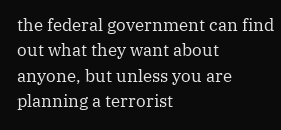the federal government can find out what they want about anyone, but unless you are planning a terrorist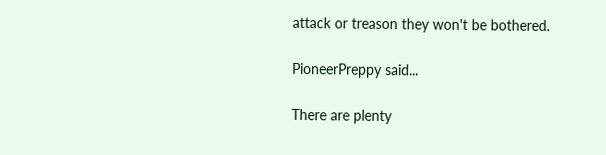attack or treason they won't be bothered.

PioneerPreppy said...

There are plenty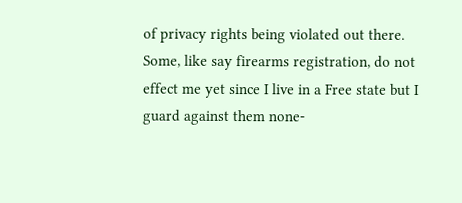of privacy rights being violated out there. Some, like say firearms registration, do not effect me yet since I live in a Free state but I guard against them none-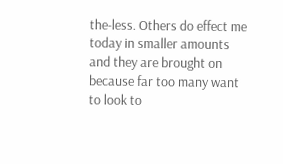the-less. Others do effect me today in smaller amounts and they are brought on because far too many want to look to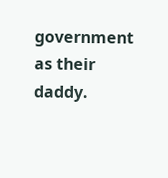government as their daddy.